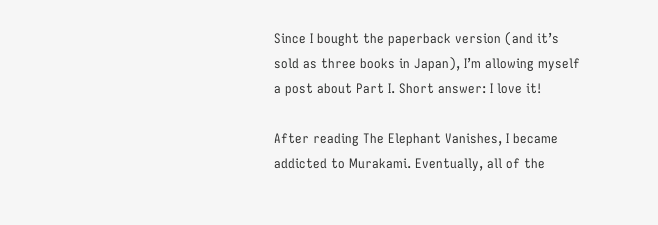Since I bought the paperback version (and it’s sold as three books in Japan), I’m allowing myself a post about Part I. Short answer: I love it!

After reading The Elephant Vanishes, I became addicted to Murakami. Eventually, all of the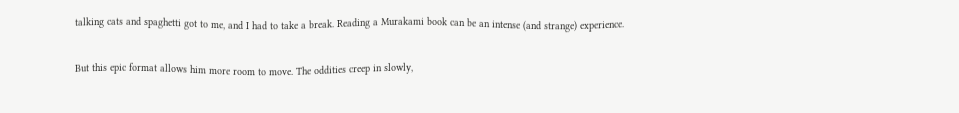talking cats and spaghetti got to me, and I had to take a break. Reading a Murakami book can be an intense (and strange) experience.

But this epic format allows him more room to move. The oddities creep in slowly,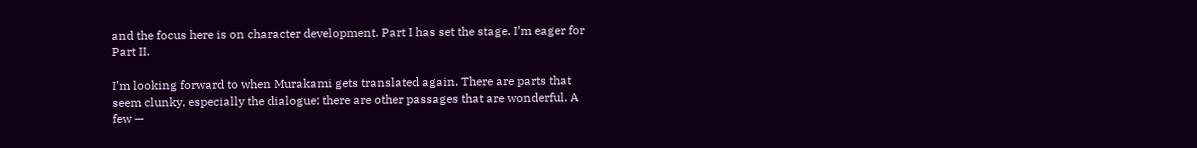and the focus here is on character development. Part I has set the stage. I’m eager for Part II.

I’m looking forward to when Murakami gets translated again. There are parts that seem clunky, especially the dialogue; there are other passages that are wonderful. A few —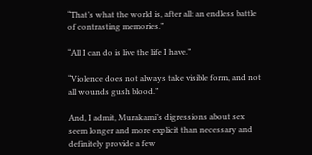“That’s what the world is, after all: an endless battle of contrasting memories.”

“All I can do is live the life I have.”

“Violence does not always take visible form, and not all wounds gush blood.”

And, I admit, Murakami’s digressions about sex seem longer and more explicit than necessary and definitely provide a few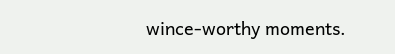wince-worthy moments.